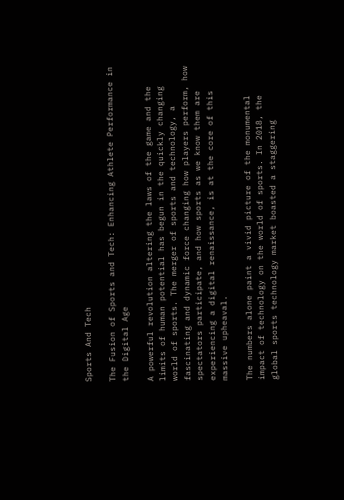Sports And Tech

The Fusion of Sports and Tech: Enhancing Athlete Performance in the Digital Age

A powerful revolution altering the laws of the game and the limits of human potential has begun in the quickly changing world of sports. The merger of sports and technology, a fascinating and dynamic force changing how players perform, how spectators participate, and how sports as we know them are experiencing a digital renaissance, is at the core of this massive upheaval.

The numbers alone paint a vivid picture of the monumental impact of technology on the world of sports. In 2018, the global sports technology market boasted a staggering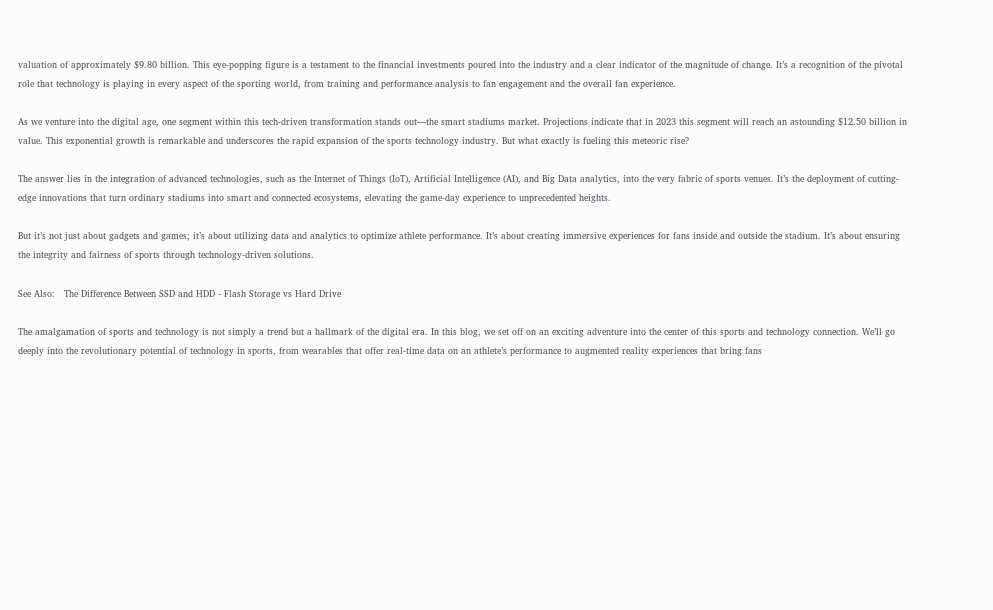valuation of approximately $9.80 billion. This eye-popping figure is a testament to the financial investments poured into the industry and a clear indicator of the magnitude of change. It’s a recognition of the pivotal role that technology is playing in every aspect of the sporting world, from training and performance analysis to fan engagement and the overall fan experience.

As we venture into the digital age, one segment within this tech-driven transformation stands out—the smart stadiums market. Projections indicate that in 2023 this segment will reach an astounding $12.50 billion in value. This exponential growth is remarkable and underscores the rapid expansion of the sports technology industry. But what exactly is fueling this meteoric rise?

The answer lies in the integration of advanced technologies, such as the Internet of Things (IoT), Artificial Intelligence (AI), and Big Data analytics, into the very fabric of sports venues. It’s the deployment of cutting-edge innovations that turn ordinary stadiums into smart and connected ecosystems, elevating the game-day experience to unprecedented heights.

But it’s not just about gadgets and games; it’s about utilizing data and analytics to optimize athlete performance. It’s about creating immersive experiences for fans inside and outside the stadium. It’s about ensuring the integrity and fairness of sports through technology-driven solutions.

See Also:   The Difference Between SSD and HDD - Flash Storage vs Hard Drive

The amalgamation of sports and technology is not simply a trend but a hallmark of the digital era. In this blog, we set off on an exciting adventure into the center of this sports and technology connection. We’ll go deeply into the revolutionary potential of technology in sports, from wearables that offer real-time data on an athlete’s performance to augmented reality experiences that bring fans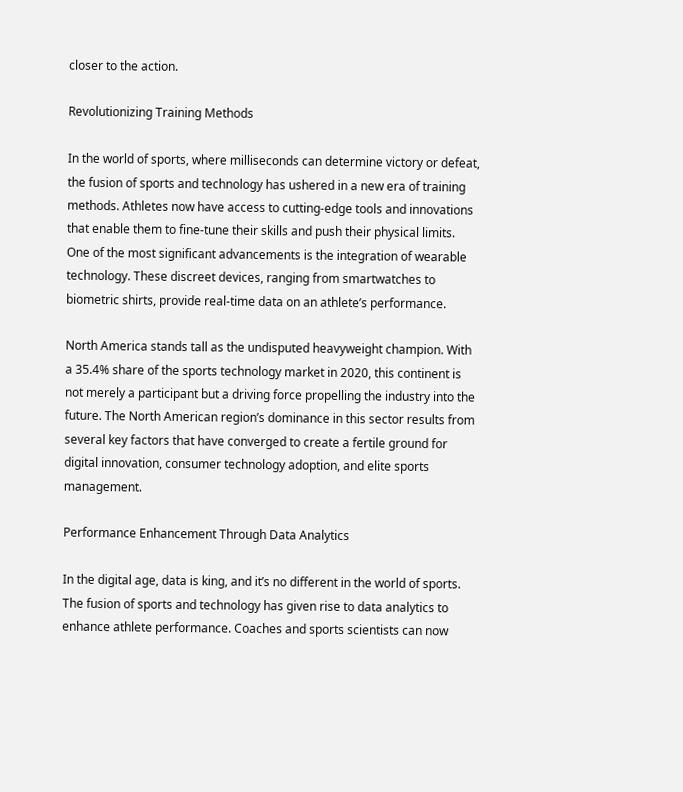closer to the action.

Revolutionizing Training Methods

In the world of sports, where milliseconds can determine victory or defeat, the fusion of sports and technology has ushered in a new era of training methods. Athletes now have access to cutting-edge tools and innovations that enable them to fine-tune their skills and push their physical limits. One of the most significant advancements is the integration of wearable technology. These discreet devices, ranging from smartwatches to biometric shirts, provide real-time data on an athlete’s performance.

North America stands tall as the undisputed heavyweight champion. With a 35.4% share of the sports technology market in 2020, this continent is not merely a participant but a driving force propelling the industry into the future. The North American region’s dominance in this sector results from several key factors that have converged to create a fertile ground for digital innovation, consumer technology adoption, and elite sports management.

Performance Enhancement Through Data Analytics

In the digital age, data is king, and it’s no different in the world of sports. The fusion of sports and technology has given rise to data analytics to enhance athlete performance. Coaches and sports scientists can now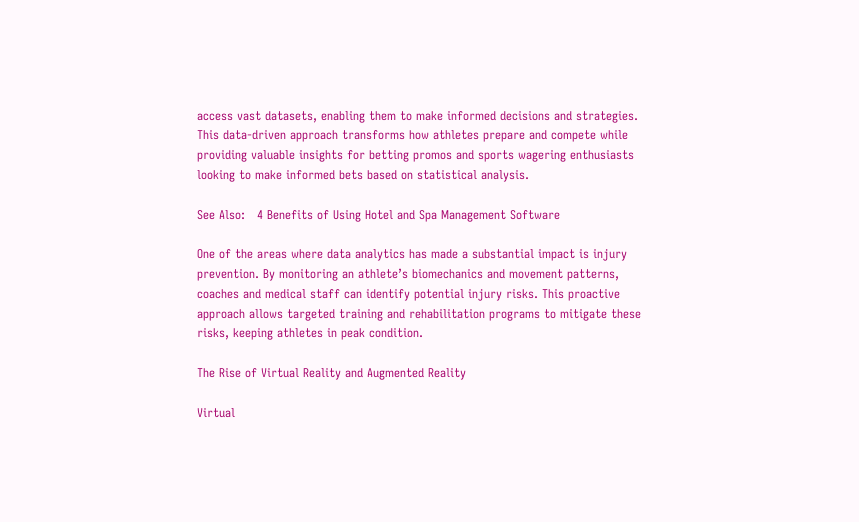access vast datasets, enabling them to make informed decisions and strategies. This data-driven approach transforms how athletes prepare and compete while providing valuable insights for betting promos and sports wagering enthusiasts looking to make informed bets based on statistical analysis.

See Also:   4 Benefits of Using Hotel and Spa Management Software

One of the areas where data analytics has made a substantial impact is injury prevention. By monitoring an athlete’s biomechanics and movement patterns, coaches and medical staff can identify potential injury risks. This proactive approach allows targeted training and rehabilitation programs to mitigate these risks, keeping athletes in peak condition.

The Rise of Virtual Reality and Augmented Reality

Virtual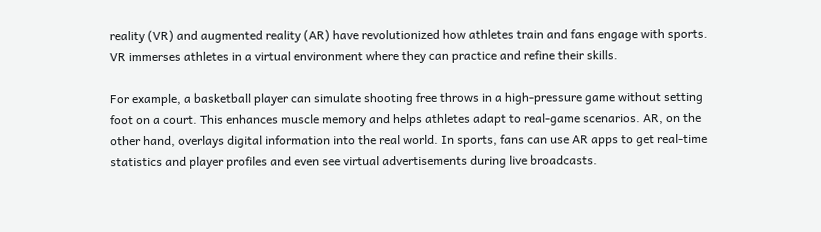reality (VR) and augmented reality (AR) have revolutionized how athletes train and fans engage with sports. VR immerses athletes in a virtual environment where they can practice and refine their skills.

For example, a basketball player can simulate shooting free throws in a high-pressure game without setting foot on a court. This enhances muscle memory and helps athletes adapt to real-game scenarios. AR, on the other hand, overlays digital information into the real world. In sports, fans can use AR apps to get real-time statistics and player profiles and even see virtual advertisements during live broadcasts.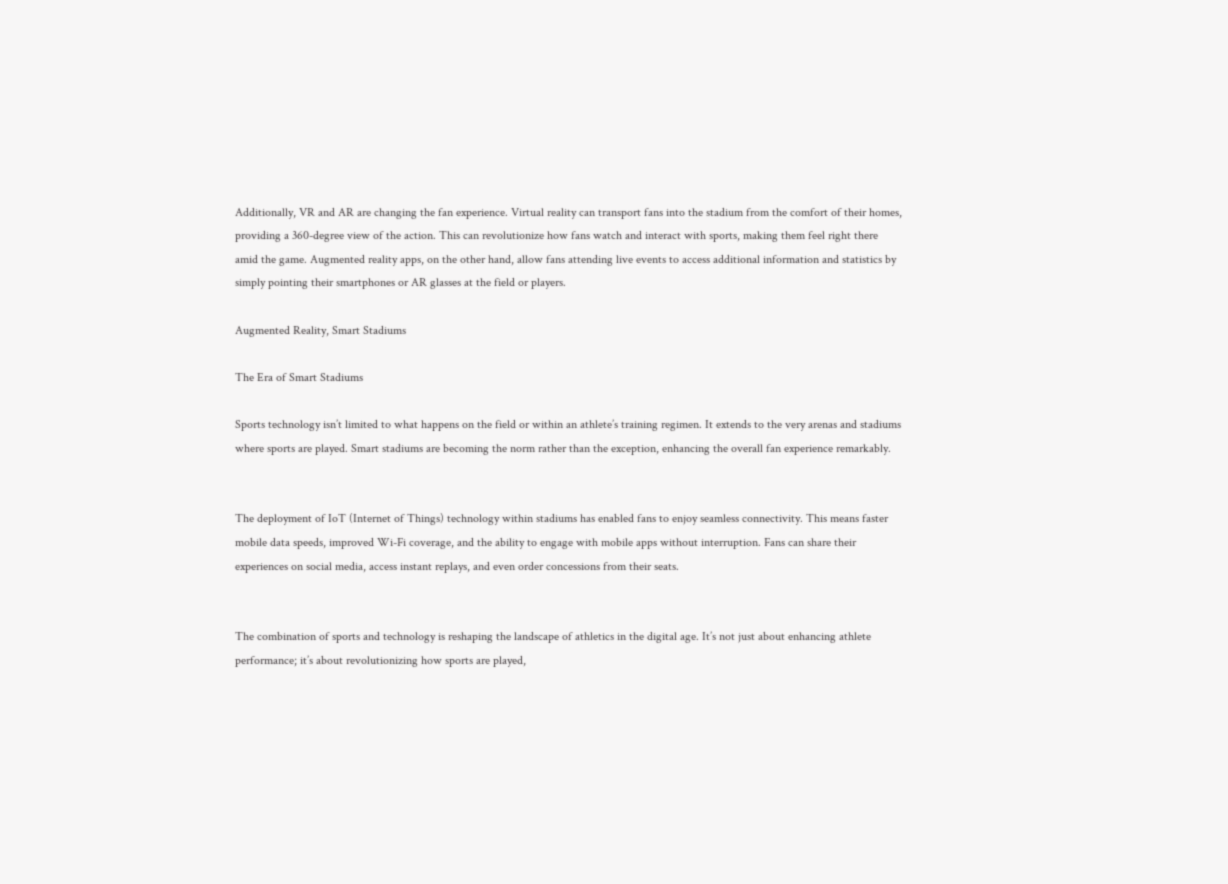Additionally, VR and AR are changing the fan experience. Virtual reality can transport fans into the stadium from the comfort of their homes, providing a 360-degree view of the action. This can revolutionize how fans watch and interact with sports, making them feel right there amid the game. Augmented reality apps, on the other hand, allow fans attending live events to access additional information and statistics by simply pointing their smartphones or AR glasses at the field or players.

Augmented Reality, Smart Stadiums

The Era of Smart Stadiums

Sports technology isn’t limited to what happens on the field or within an athlete’s training regimen. It extends to the very arenas and stadiums where sports are played. Smart stadiums are becoming the norm rather than the exception, enhancing the overall fan experience remarkably.


The deployment of IoT (Internet of Things) technology within stadiums has enabled fans to enjoy seamless connectivity. This means faster mobile data speeds, improved Wi-Fi coverage, and the ability to engage with mobile apps without interruption. Fans can share their experiences on social media, access instant replays, and even order concessions from their seats.


The combination of sports and technology is reshaping the landscape of athletics in the digital age. It’s not just about enhancing athlete performance; it’s about revolutionizing how sports are played,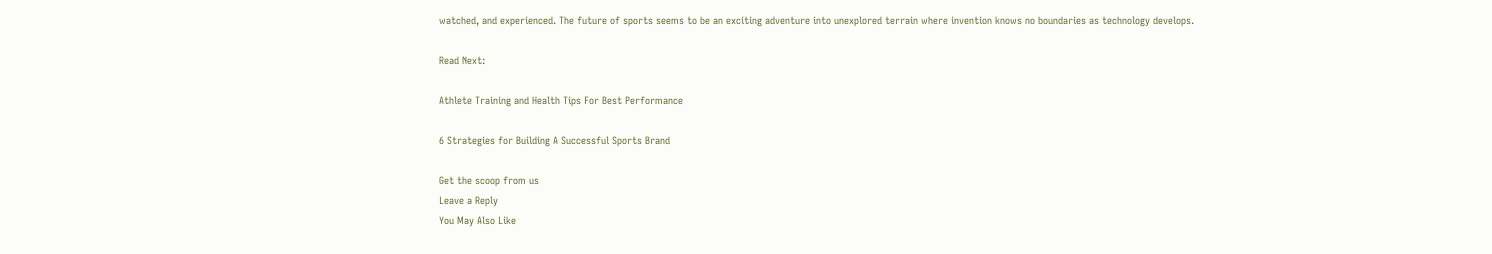watched, and experienced. The future of sports seems to be an exciting adventure into unexplored terrain where invention knows no boundaries as technology develops.

Read Next:

Athlete Training and Health Tips For Best Performance

6 Strategies for Building A Successful Sports Brand

Get the scoop from us
Leave a Reply
You May Also Like